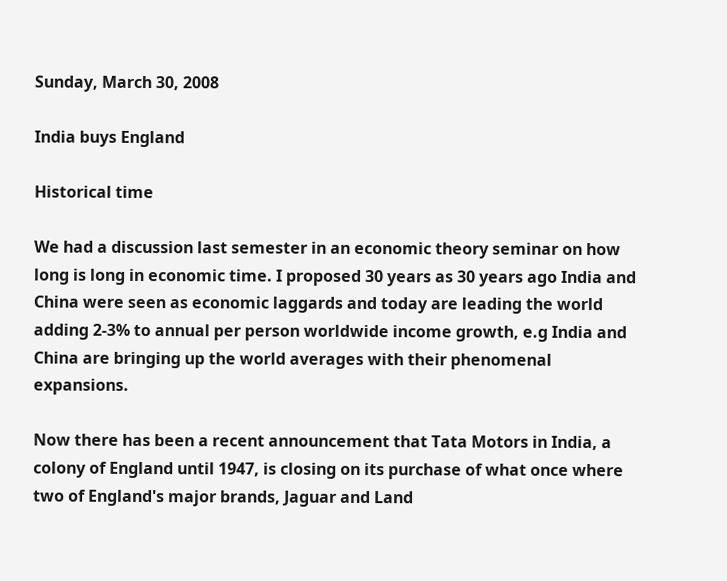Sunday, March 30, 2008

India buys England

Historical time

We had a discussion last semester in an economic theory seminar on how long is long in economic time. I proposed 30 years as 30 years ago India and China were seen as economic laggards and today are leading the world adding 2-3% to annual per person worldwide income growth, e.g India and China are bringing up the world averages with their phenomenal expansions.

Now there has been a recent announcement that Tata Motors in India, a colony of England until 1947, is closing on its purchase of what once where two of England's major brands, Jaguar and Land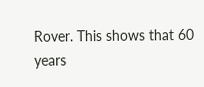Rover. This shows that 60 years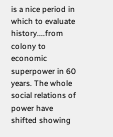is a nice period in which to evaluate history....from colony to economic superpower in 60 years. The whole social relations of power have shifted showing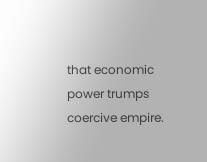that economic power trumps coercive empire.